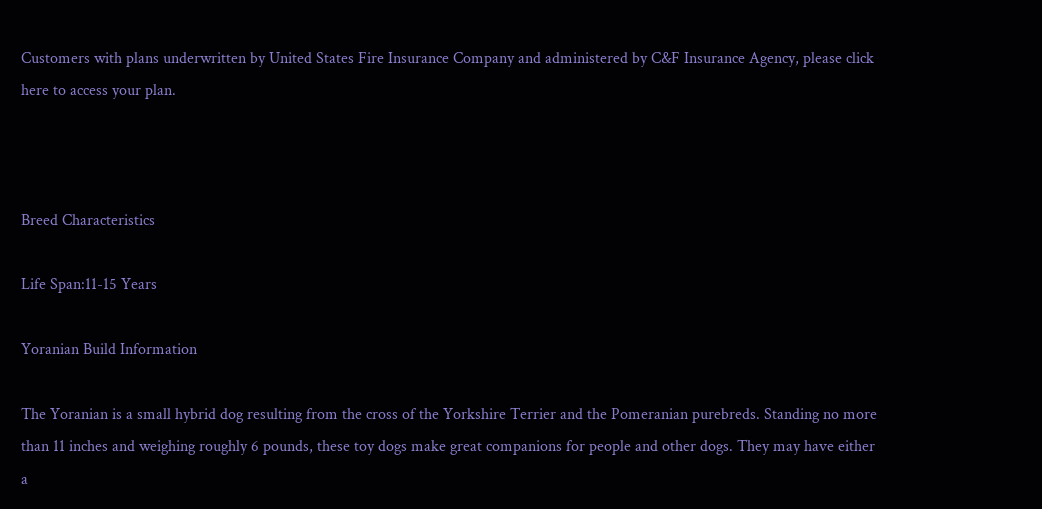Customers with plans underwritten by United States Fire Insurance Company and administered by C&F Insurance Agency, please click here to access your plan.



Breed Characteristics

Life Span:11-15 Years

Yoranian Build Information

The Yoranian is a small hybrid dog resulting from the cross of the Yorkshire Terrier and the Pomeranian purebreds. Standing no more than 11 inches and weighing roughly 6 pounds, these toy dogs make great companions for people and other dogs. They may have either a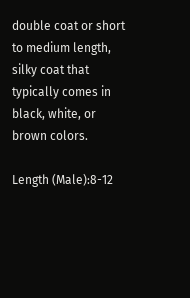double coat or short to medium length, silky coat that typically comes in black, white, or brown colors.

Length (Male):8-12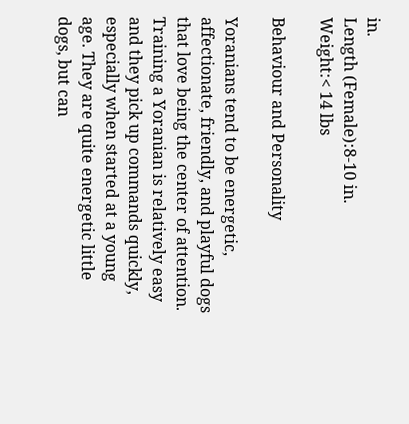in.
Length (Female):8-10 in.
Weight:< 14 lbs

Behaviour and Personality

Yoranians tend to be energetic, affectionate, friendly, and playful dogs that love being the center of attention. Training a Yoranian is relatively easy and they pick up commands quickly, especially when started at a young age. They are quite energetic little dogs, but can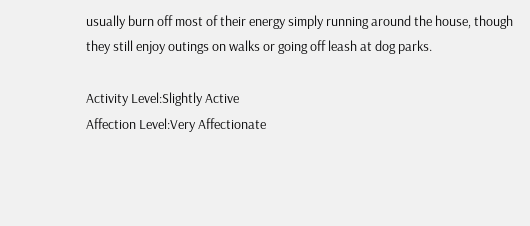usually burn off most of their energy simply running around the house, though they still enjoy outings on walks or going off leash at dog parks.

Activity Level:Slightly Active
Affection Level:Very Affectionate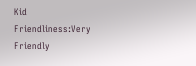Kid Friendliness:Very Friendly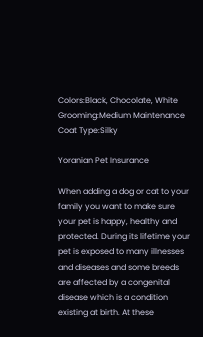Colors:Black, Chocolate, White
Grooming:Medium Maintenance
Coat Type:Silky

Yoranian Pet Insurance

When adding a dog or cat to your family you want to make sure your pet is happy, healthy and protected. During its lifetime your pet is exposed to many illnesses and diseases and some breeds are affected by a congenital disease which is a condition existing at birth. At these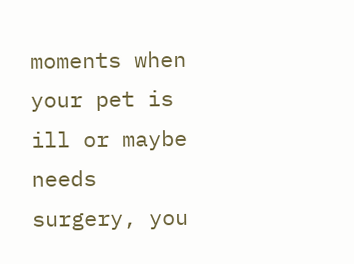moments when your pet is ill or maybe needs surgery, you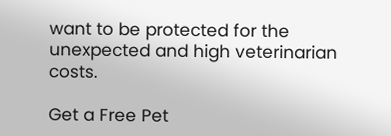want to be protected for the unexpected and high veterinarian costs.

Get a Free Pet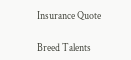Insurance Quote

Breed Talents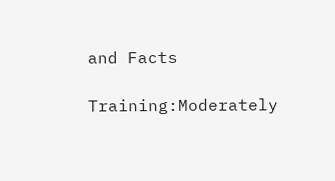and Facts

Training:Moderately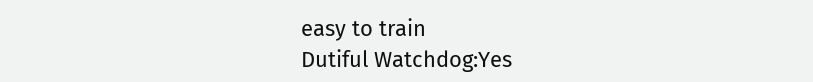easy to train
Dutiful Watchdog:Yes